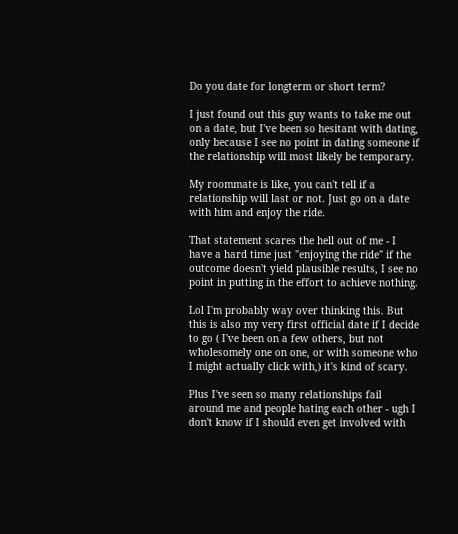Do you date for longterm or short term?

I just found out this guy wants to take me out on a date, but I've been so hesitant with dating, only because I see no point in dating someone if the relationship will most likely be temporary.

My roommate is like, you can't tell if a relationship will last or not. Just go on a date with him and enjoy the ride.

That statement scares the hell out of me - I have a hard time just "enjoying the ride" if the outcome doesn't yield plausible results, I see no point in putting in the effort to achieve nothing.

Lol I'm probably way over thinking this. But this is also my very first official date if I decide to go ( I've been on a few others, but not wholesomely one on one, or with someone who I might actually click with,) it's kind of scary.

Plus I've seen so many relationships fail around me and people hating each other - ugh I don't know if I should even get involved with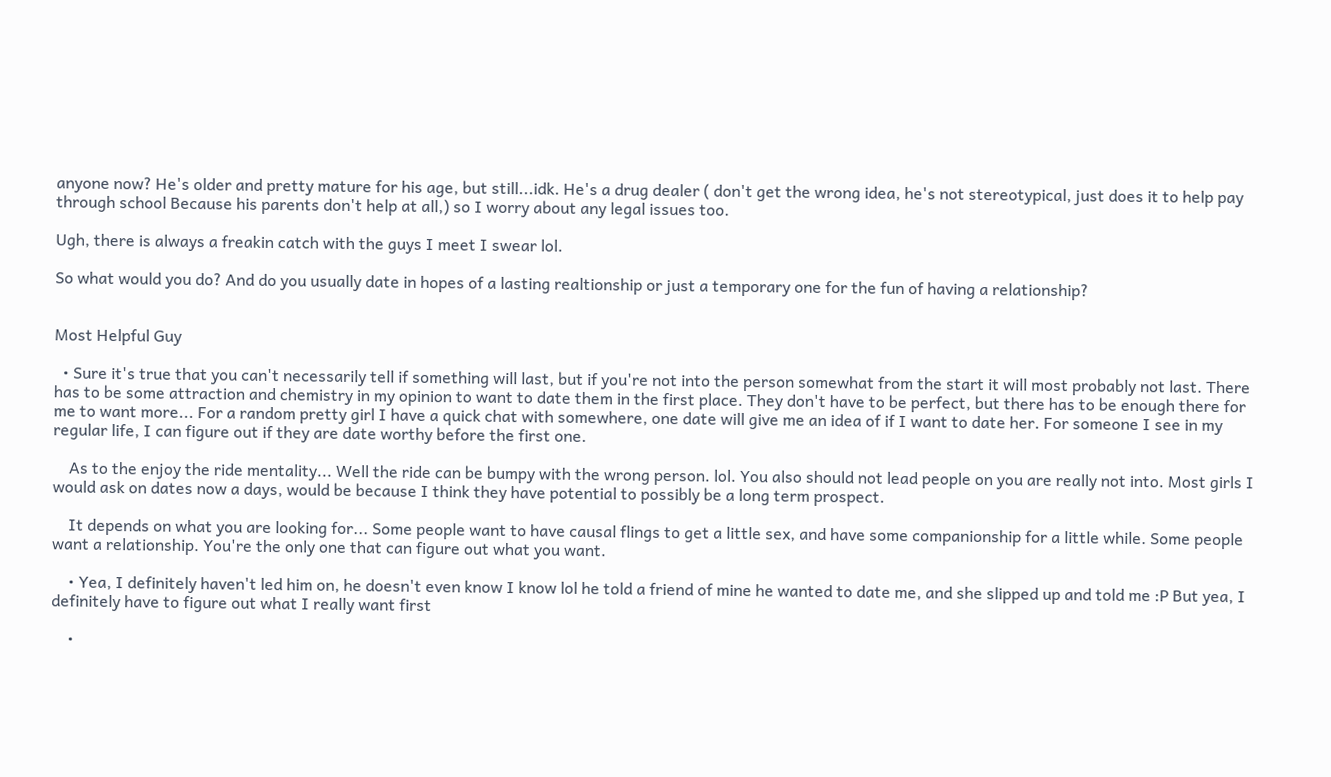anyone now? He's older and pretty mature for his age, but still...idk. He's a drug dealer ( don't get the wrong idea, he's not stereotypical, just does it to help pay through school Because his parents don't help at all,) so I worry about any legal issues too.

Ugh, there is always a freakin catch with the guys I meet I swear lol.

So what would you do? And do you usually date in hopes of a lasting realtionship or just a temporary one for the fun of having a relationship?


Most Helpful Guy

  • Sure it's true that you can't necessarily tell if something will last, but if you're not into the person somewhat from the start it will most probably not last. There has to be some attraction and chemistry in my opinion to want to date them in the first place. They don't have to be perfect, but there has to be enough there for me to want more... For a random pretty girl I have a quick chat with somewhere, one date will give me an idea of if I want to date her. For someone I see in my regular life, I can figure out if they are date worthy before the first one.

    As to the enjoy the ride mentality... Well the ride can be bumpy with the wrong person. lol. You also should not lead people on you are really not into. Most girls I would ask on dates now a days, would be because I think they have potential to possibly be a long term prospect.

    It depends on what you are looking for... Some people want to have causal flings to get a little sex, and have some companionship for a little while. Some people want a relationship. You're the only one that can figure out what you want.

    • Yea, I definitely haven't led him on, he doesn't even know I know lol he told a friend of mine he wanted to date me, and she slipped up and told me :P But yea, I definitely have to figure out what I really want first

    •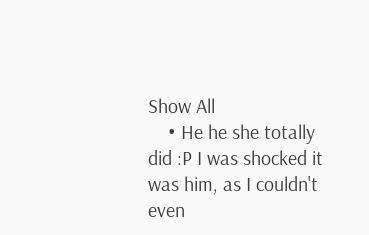Show All
    • He he she totally did :P I was shocked it was him, as I couldn't even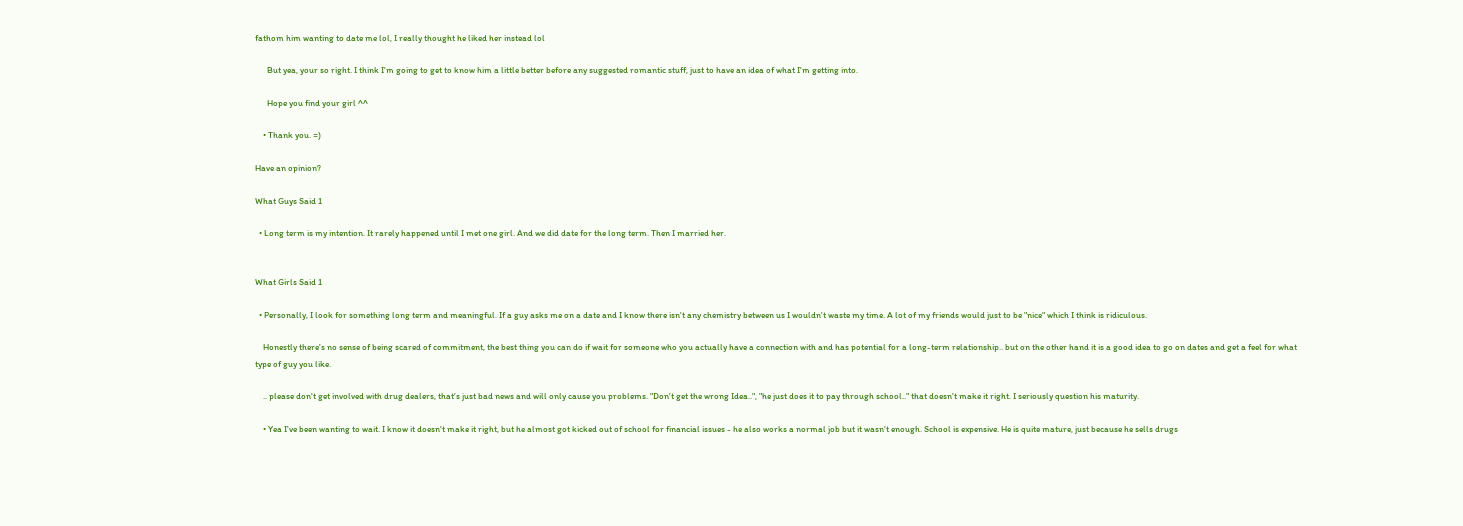fathom him wanting to date me lol, I really thought he liked her instead lol

      But yea, your so right. I think I'm going to get to know him a little better before any suggested romantic stuff, just to have an idea of what I'm getting into.

      Hope you find your girl ^^

    • Thank you. =)

Have an opinion?

What Guys Said 1

  • Long term is my intention. It rarely happened until I met one girl. And we did date for the long term. Then I married her.


What Girls Said 1

  • Personally, I look for something long term and meaningful. If a guy asks me on a date and I know there isn't any chemistry between us I wouldn't waste my time. A lot of my friends would just to be "nice" which I think is ridiculous.

    Honestly there's no sense of being scared of commitment, the best thing you can do if wait for someone who you actually have a connection with and has potential for a long-term relationship.. but on the other hand it is a good idea to go on dates and get a feel for what type of guy you like.

    .. please don't get involved with drug dealers, that's just bad news and will only cause you problems. "Don't get the wrong Idea..", "he just does it to pay through school.." that doesn't make it right. I seriously question his maturity.

    • Yea I've been wanting to wait. I know it doesn't make it right, but he almost got kicked out of school for financial issues - he also works a normal job but it wasn't enough. School is expensive. He is quite mature, just because he sells drugs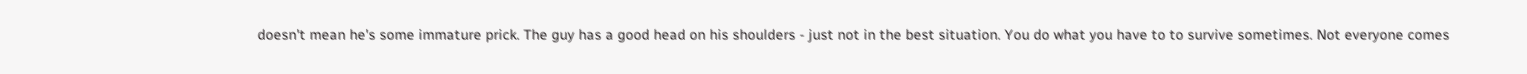doesn't mean he's some immature prick. The guy has a good head on his shoulders - just not in the best situation. You do what you have to to survive sometimes. Not everyone comes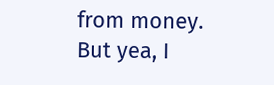from money. But yea, I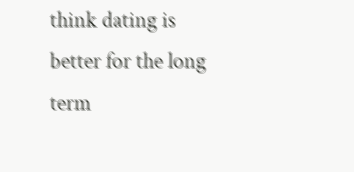think dating is better for the long term